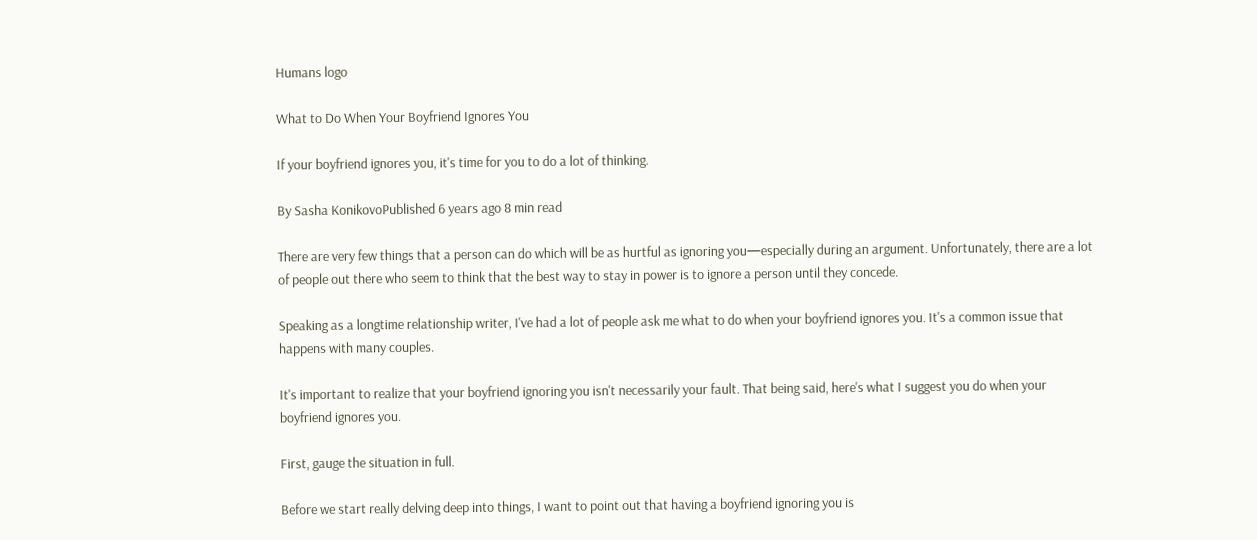Humans logo

What to Do When Your Boyfriend Ignores You

If your boyfriend ignores you, it's time for you to do a lot of thinking.

By Sasha KonikovoPublished 6 years ago 8 min read

There are very few things that a person can do which will be as hurtful as ignoring you—especially during an argument. Unfortunately, there are a lot of people out there who seem to think that the best way to stay in power is to ignore a person until they concede.

Speaking as a longtime relationship writer, I've had a lot of people ask me what to do when your boyfriend ignores you. It's a common issue that happens with many couples.

It's important to realize that your boyfriend ignoring you isn't necessarily your fault. That being said, here's what I suggest you do when your boyfriend ignores you.

First, gauge the situation in full.

Before we start really delving deep into things, I want to point out that having a boyfriend ignoring you is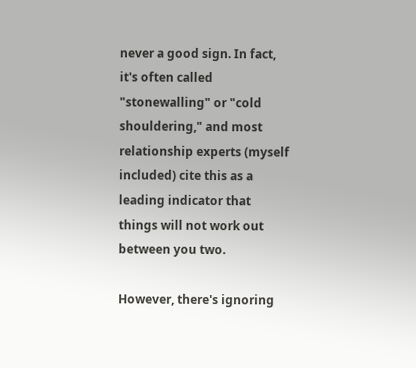never a good sign. In fact, it's often called "stonewalling" or "cold shouldering," and most relationship experts (myself included) cite this as a leading indicator that things will not work out between you two.

However, there's ignoring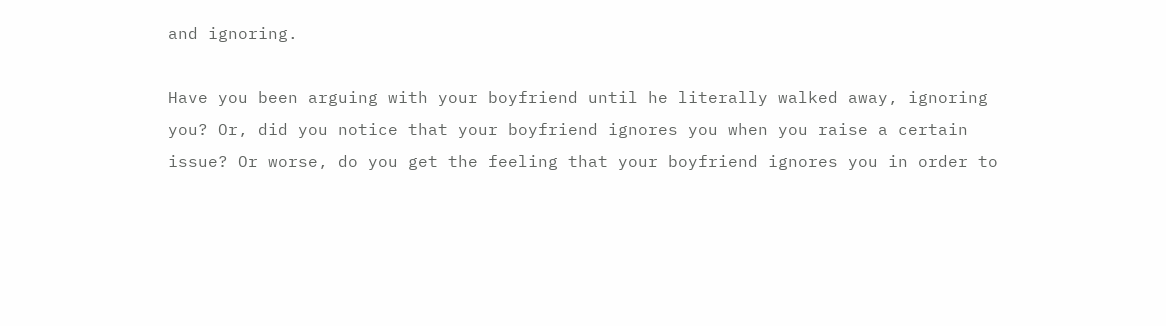and ignoring.

Have you been arguing with your boyfriend until he literally walked away, ignoring you? Or, did you notice that your boyfriend ignores you when you raise a certain issue? Or worse, do you get the feeling that your boyfriend ignores you in order to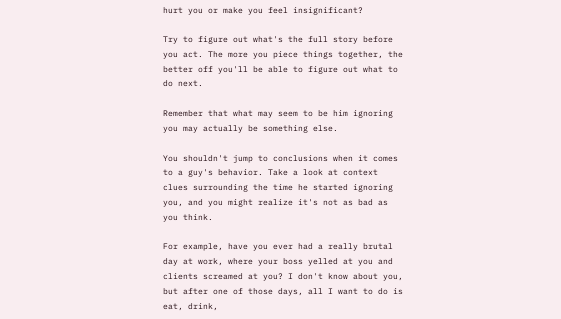hurt you or make you feel insignificant?

Try to figure out what's the full story before you act. The more you piece things together, the better off you'll be able to figure out what to do next.

Remember that what may seem to be him ignoring you may actually be something else.

You shouldn't jump to conclusions when it comes to a guy's behavior. Take a look at context clues surrounding the time he started ignoring you, and you might realize it's not as bad as you think.

For example, have you ever had a really brutal day at work, where your boss yelled at you and clients screamed at you? I don't know about you, but after one of those days, all I want to do is eat, drink,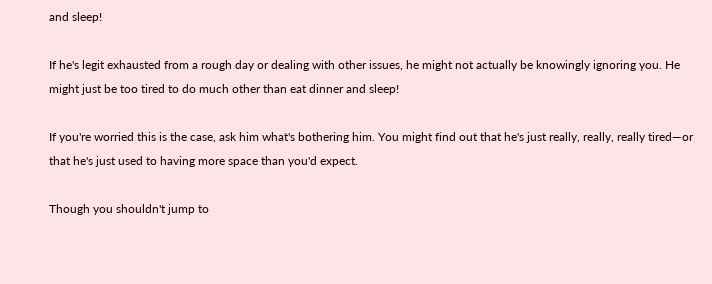and sleep!

If he's legit exhausted from a rough day or dealing with other issues, he might not actually be knowingly ignoring you. He might just be too tired to do much other than eat dinner and sleep!

If you're worried this is the case, ask him what's bothering him. You might find out that he's just really, really, really tired—or that he's just used to having more space than you'd expect.

Though you shouldn't jump to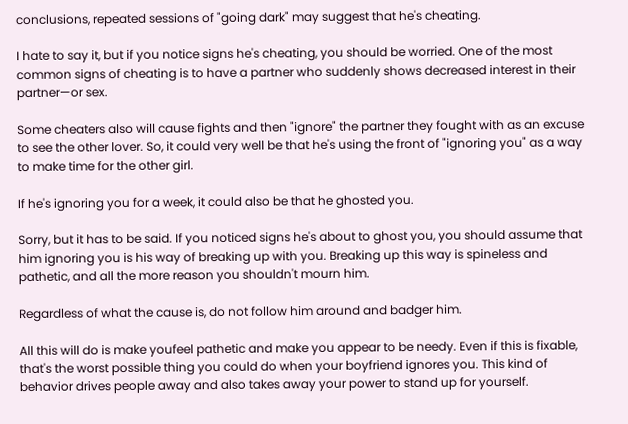conclusions, repeated sessions of "going dark" may suggest that he's cheating.

I hate to say it, but if you notice signs he's cheating, you should be worried. One of the most common signs of cheating is to have a partner who suddenly shows decreased interest in their partner—or sex.

Some cheaters also will cause fights and then "ignore" the partner they fought with as an excuse to see the other lover. So, it could very well be that he's using the front of "ignoring you" as a way to make time for the other girl.

If he's ignoring you for a week, it could also be that he ghosted you.

Sorry, but it has to be said. If you noticed signs he's about to ghost you, you should assume that him ignoring you is his way of breaking up with you. Breaking up this way is spineless and pathetic, and all the more reason you shouldn't mourn him.

Regardless of what the cause is, do not follow him around and badger him.

All this will do is make youfeel pathetic and make you appear to be needy. Even if this is fixable, that's the worst possible thing you could do when your boyfriend ignores you. This kind of behavior drives people away and also takes away your power to stand up for yourself.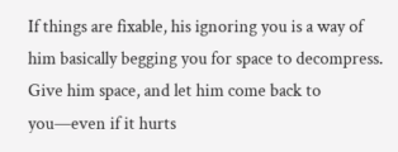If things are fixable, his ignoring you is a way of him basically begging you for space to decompress. Give him space, and let him come back to you—even if it hurts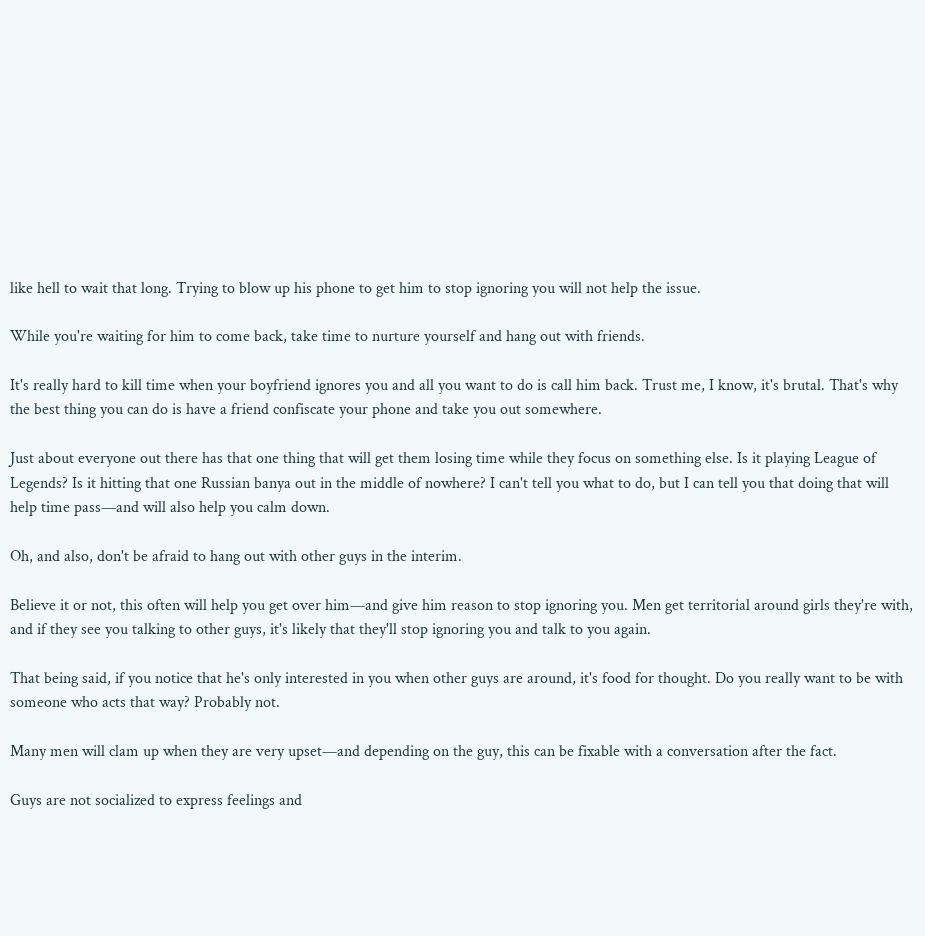like hell to wait that long. Trying to blow up his phone to get him to stop ignoring you will not help the issue.

While you're waiting for him to come back, take time to nurture yourself and hang out with friends.

It's really hard to kill time when your boyfriend ignores you and all you want to do is call him back. Trust me, I know, it's brutal. That's why the best thing you can do is have a friend confiscate your phone and take you out somewhere.

Just about everyone out there has that one thing that will get them losing time while they focus on something else. Is it playing League of Legends? Is it hitting that one Russian banya out in the middle of nowhere? I can't tell you what to do, but I can tell you that doing that will help time pass—and will also help you calm down.

Oh, and also, don't be afraid to hang out with other guys in the interim.

Believe it or not, this often will help you get over him—and give him reason to stop ignoring you. Men get territorial around girls they're with, and if they see you talking to other guys, it's likely that they'll stop ignoring you and talk to you again.

That being said, if you notice that he's only interested in you when other guys are around, it's food for thought. Do you really want to be with someone who acts that way? Probably not.

Many men will clam up when they are very upset—and depending on the guy, this can be fixable with a conversation after the fact.

Guys are not socialized to express feelings and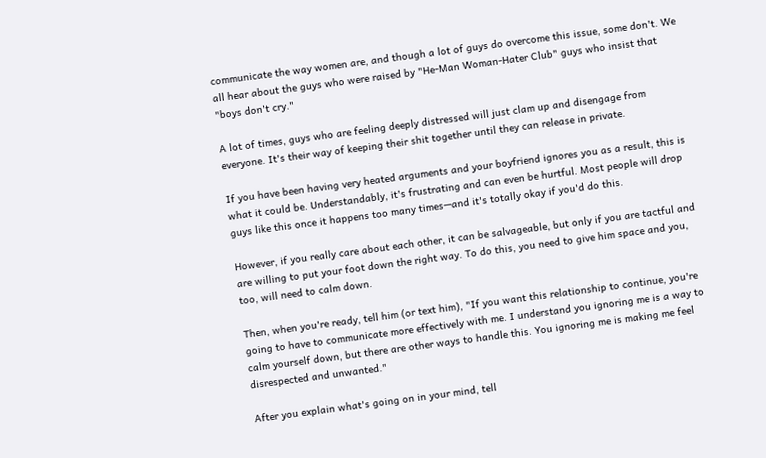communicate the way women are, and though a lot of guys do overcome this issue, some don't. We all hear about the guys who were raised by "He-Man Woman-Hater Club" guys who insist that "boys don't cry."

A lot of times, guys who are feeling deeply distressed will just clam up and disengage from everyone. It's their way of keeping their shit together until they can release in private.

If you have been having very heated arguments and your boyfriend ignores you as a result, this is what it could be. Understandably, it's frustrating and can even be hurtful. Most people will drop guys like this once it happens too many times—and it's totally okay if you'd do this.

However, if you really care about each other, it can be salvageable, but only if you are tactful and are willing to put your foot down the right way. To do this, you need to give him space and you, too, will need to calm down.

Then, when you're ready, tell him (or text him), "If you want this relationship to continue, you're going to have to communicate more effectively with me. I understand you ignoring me is a way to calm yourself down, but there are other ways to handle this. You ignoring me is making me feel disrespected and unwanted."

After you explain what's going on in your mind, tell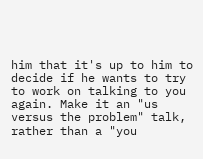him that it's up to him to decide if he wants to try to work on talking to you again. Make it an "us versus the problem" talk, rather than a "you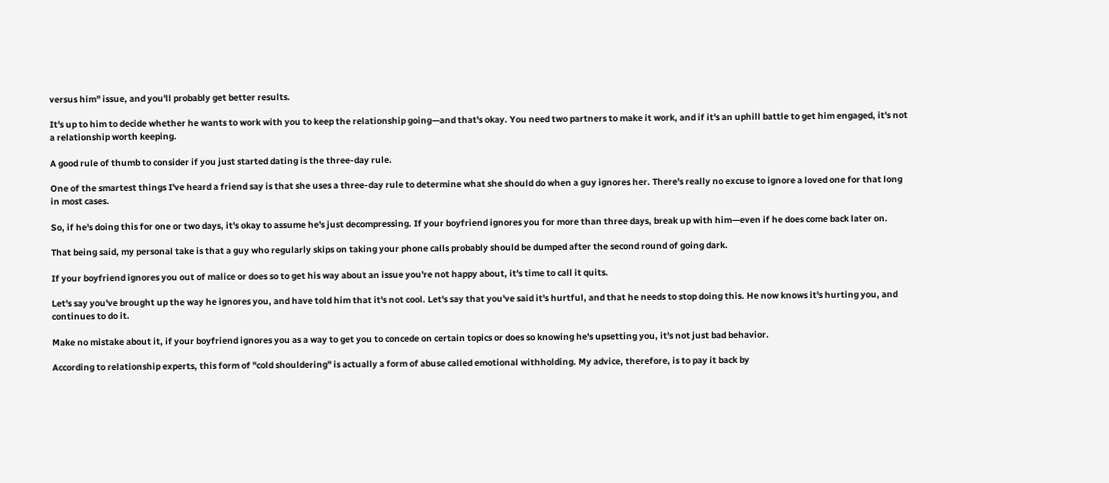versus him" issue, and you'll probably get better results.

It's up to him to decide whether he wants to work with you to keep the relationship going—and that's okay. You need two partners to make it work, and if it's an uphill battle to get him engaged, it's not a relationship worth keeping.

A good rule of thumb to consider if you just started dating is the three-day rule.

One of the smartest things I've heard a friend say is that she uses a three-day rule to determine what she should do when a guy ignores her. There's really no excuse to ignore a loved one for that long in most cases.

So, if he's doing this for one or two days, it's okay to assume he's just decompressing. If your boyfriend ignores you for more than three days, break up with him—even if he does come back later on.

That being said, my personal take is that a guy who regularly skips on taking your phone calls probably should be dumped after the second round of going dark.

If your boyfriend ignores you out of malice or does so to get his way about an issue you're not happy about, it's time to call it quits.

Let's say you've brought up the way he ignores you, and have told him that it's not cool. Let's say that you've said it's hurtful, and that he needs to stop doing this. He now knows it's hurting you, and continues to do it.

Make no mistake about it, if your boyfriend ignores you as a way to get you to concede on certain topics or does so knowing he's upsetting you, it's not just bad behavior.

According to relationship experts, this form of "cold shouldering" is actually a form of abuse called emotional withholding. My advice, therefore, is to pay it back by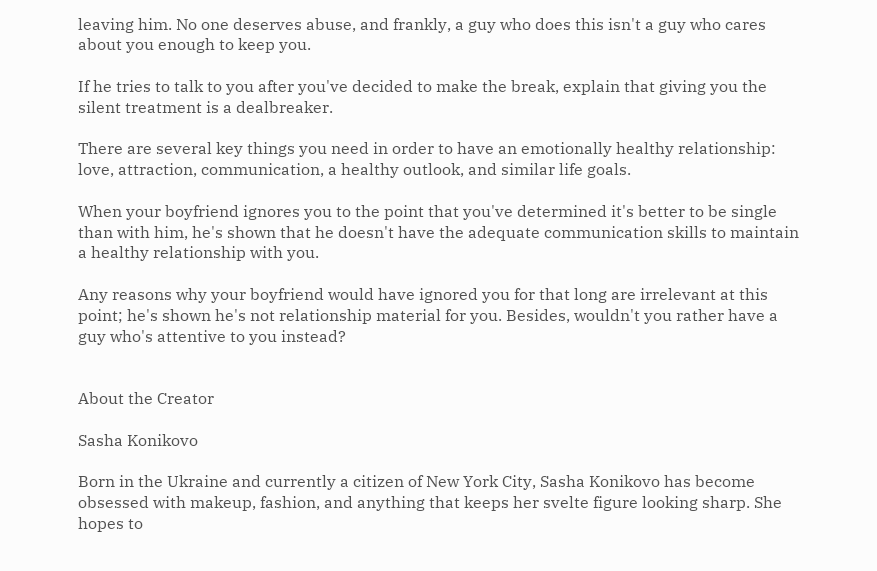leaving him. No one deserves abuse, and frankly, a guy who does this isn't a guy who cares about you enough to keep you.

If he tries to talk to you after you've decided to make the break, explain that giving you the silent treatment is a dealbreaker.

There are several key things you need in order to have an emotionally healthy relationship: love, attraction, communication, a healthy outlook, and similar life goals.

When your boyfriend ignores you to the point that you've determined it's better to be single than with him, he's shown that he doesn't have the adequate communication skills to maintain a healthy relationship with you.

Any reasons why your boyfriend would have ignored you for that long are irrelevant at this point; he's shown he's not relationship material for you. Besides, wouldn't you rather have a guy who's attentive to you instead?


About the Creator

Sasha Konikovo

Born in the Ukraine and currently a citizen of New York City, Sasha Konikovo has become obsessed with makeup, fashion, and anything that keeps her svelte figure looking sharp. She hopes to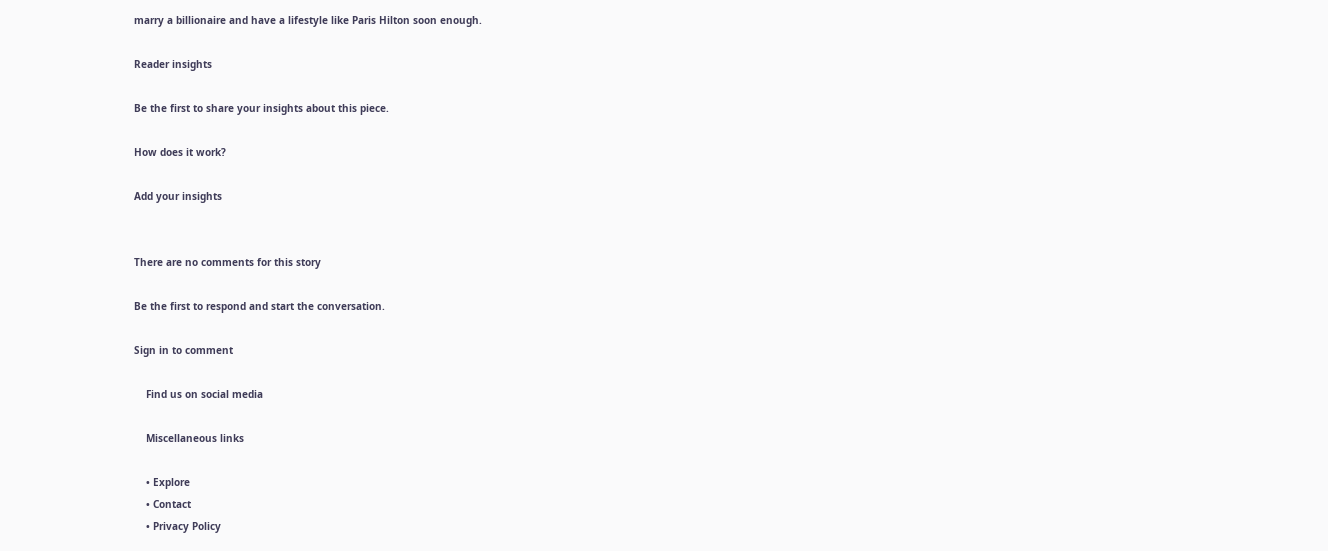marry a billionaire and have a lifestyle like Paris Hilton soon enough.

Reader insights

Be the first to share your insights about this piece.

How does it work?

Add your insights


There are no comments for this story

Be the first to respond and start the conversation.

Sign in to comment

    Find us on social media

    Miscellaneous links

    • Explore
    • Contact
    • Privacy Policy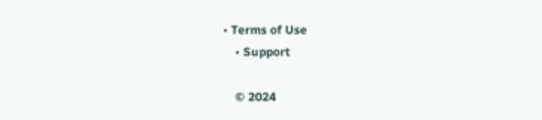• Terms of Use
    • Support

    © 2024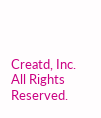Creatd, Inc. All Rights Reserved.